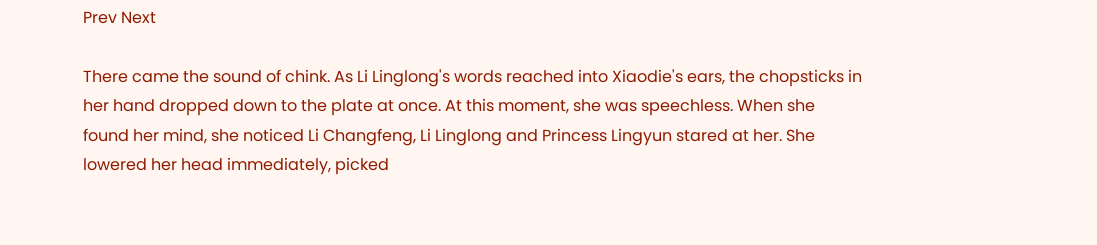Prev Next

There came the sound of chink. As Li Linglong's words reached into Xiaodie's ears, the chopsticks in her hand dropped down to the plate at once. At this moment, she was speechless. When she found her mind, she noticed Li Changfeng, Li Linglong and Princess Lingyun stared at her. She lowered her head immediately, picked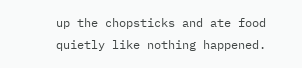up the chopsticks and ate food quietly like nothing happened.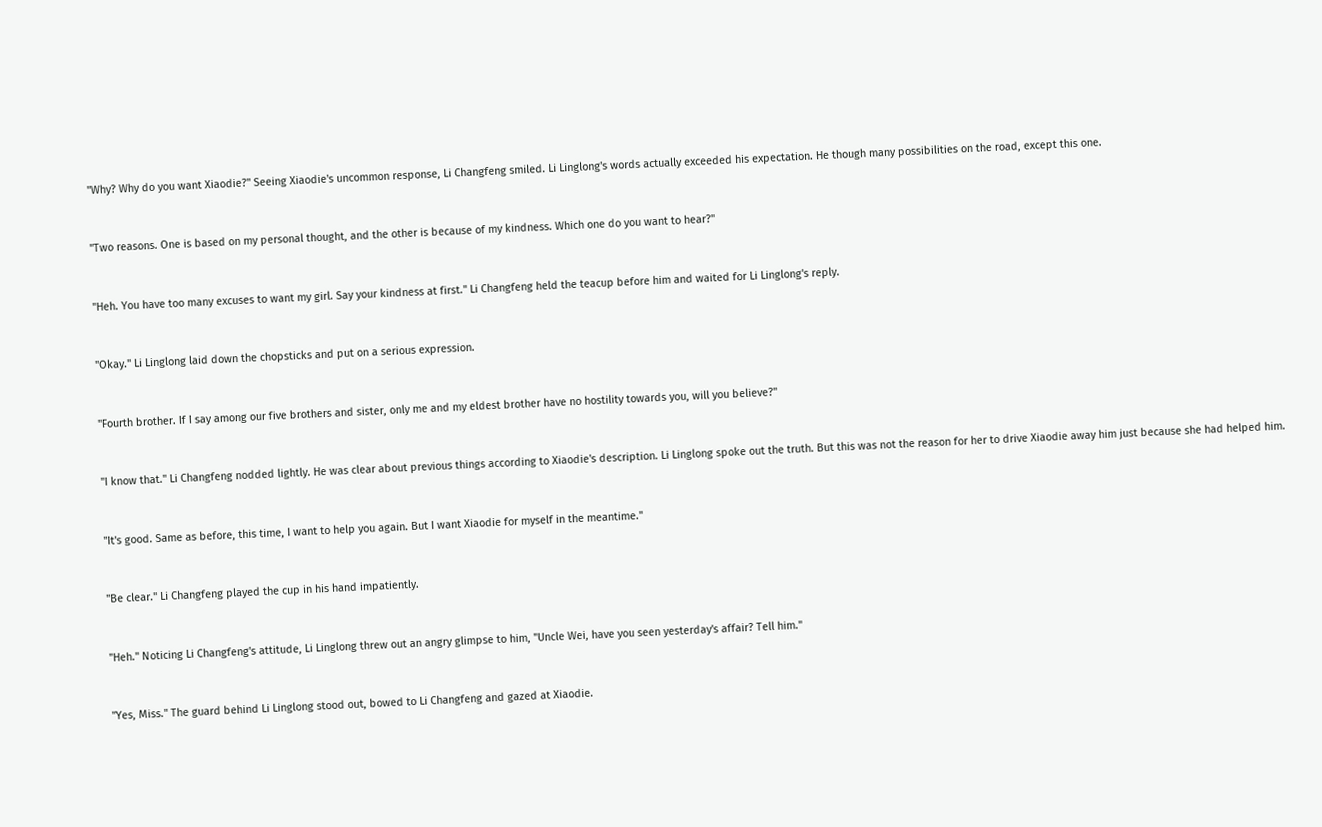"Why? Why do you want Xiaodie?" Seeing Xiaodie's uncommon response, Li Changfeng smiled. Li Linglong's words actually exceeded his expectation. He though many possibilities on the road, except this one.


"Two reasons. One is based on my personal thought, and the other is because of my kindness. Which one do you want to hear?"


"Heh. You have too many excuses to want my girl. Say your kindness at first." Li Changfeng held the teacup before him and waited for Li Linglong's reply.


"Okay." Li Linglong laid down the chopsticks and put on a serious expression.


"Fourth brother. If I say among our five brothers and sister, only me and my eldest brother have no hostility towards you, will you believe?"


"I know that." Li Changfeng nodded lightly. He was clear about previous things according to Xiaodie's description. Li Linglong spoke out the truth. But this was not the reason for her to drive Xiaodie away him just because she had helped him.


"It's good. Same as before, this time, I want to help you again. But I want Xiaodie for myself in the meantime."


"Be clear." Li Changfeng played the cup in his hand impatiently.


"Heh." Noticing Li Changfeng's attitude, Li Linglong threw out an angry glimpse to him, "Uncle Wei, have you seen yesterday's affair? Tell him."


"Yes, Miss." The guard behind Li Linglong stood out, bowed to Li Changfeng and gazed at Xiaodie.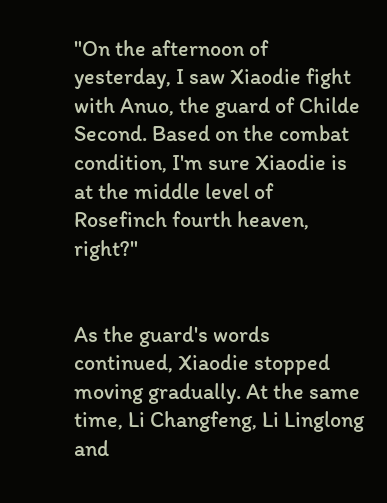"On the afternoon of yesterday, I saw Xiaodie fight with Anuo, the guard of Childe Second. Based on the combat condition, I'm sure Xiaodie is at the middle level of Rosefinch fourth heaven, right?"


As the guard's words continued, Xiaodie stopped moving gradually. At the same time, Li Changfeng, Li Linglong and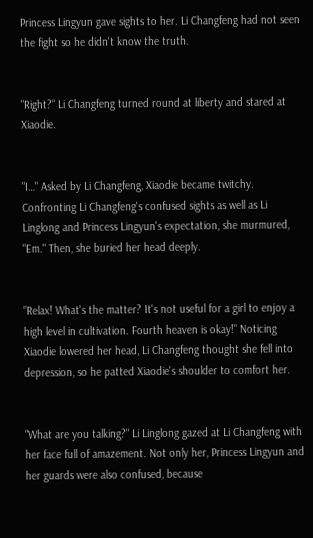Princess Lingyun gave sights to her. Li Changfeng had not seen the fight so he didn't know the truth.


"Right?" Li Changfeng turned round at liberty and stared at Xiaodie.


"I…" Asked by Li Changfeng, Xiaodie became twitchy. Confronting Li Changfeng's confused sights as well as Li Linglong and Princess Lingyun's expectation, she murmured, "Em." Then, she buried her head deeply.


"Relax! What's the matter? It's not useful for a girl to enjoy a high level in cultivation. Fourth heaven is okay!" Noticing Xiaodie lowered her head, Li Changfeng thought she fell into depression, so he patted Xiaodie's shoulder to comfort her.


"What are you talking?" Li Linglong gazed at Li Changfeng with her face full of amazement. Not only her, Princess Lingyun and her guards were also confused, because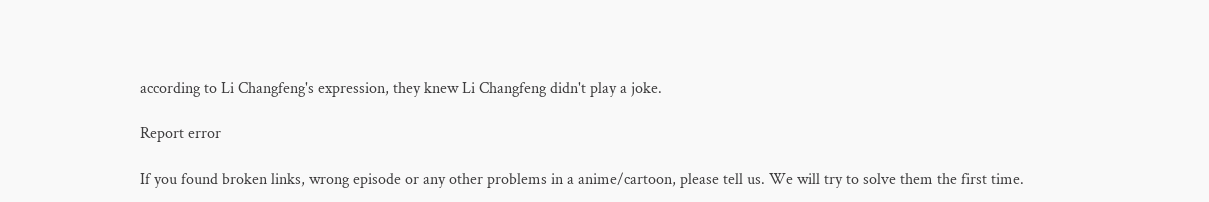according to Li Changfeng's expression, they knew Li Changfeng didn't play a joke.

Report error

If you found broken links, wrong episode or any other problems in a anime/cartoon, please tell us. We will try to solve them the first time.